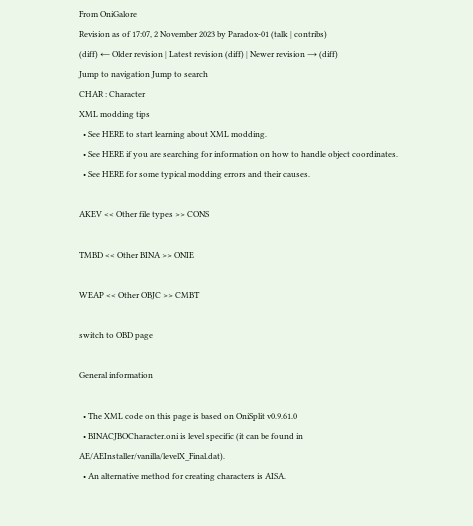From OniGalore
Revision as of 17:07, 2 November 2023 by Paradox-01 (talk | contribs)
(diff) ← Older revision | Latest revision (diff) | Newer revision → (diff)
Jump to navigation Jump to search
CHAR : Character
XML modding tips
  • See HERE to start learning about XML modding.
  • See HERE if you are searching for information on how to handle object coordinates.
  • See HERE for some typical modding errors and their causes.

AKEV << Other file types >> CONS

TMBD << Other BINA >> ONIE

WEAP << Other OBJC >> CMBT

switch to OBD page

General information

  • The XML code on this page is based on OniSplit v0.9.61.0
  • BINACJBOCharacter.oni is level specific (it can be found in AE/AEInstaller/vanilla/levelX_Final.dat).
  • An alternative method for creating characters is AISA.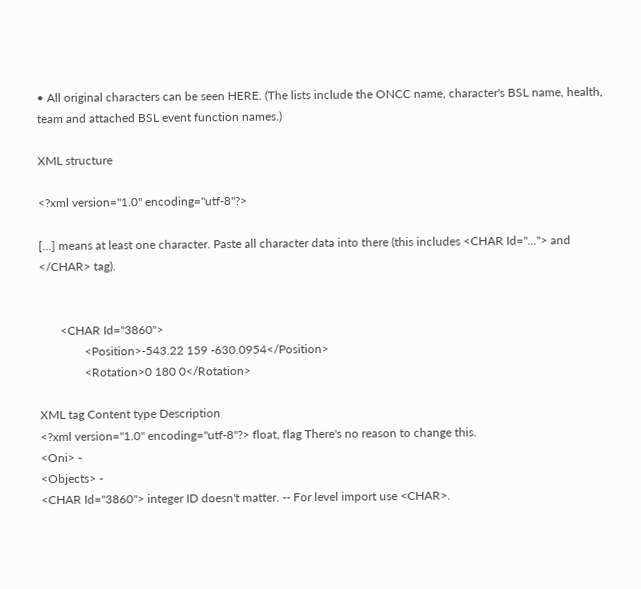• All original characters can be seen HERE. (The lists include the ONCC name, character's BSL name, health, team and attached BSL event function names.)

XML structure

<?xml version="1.0" encoding="utf-8"?>

[...] means at least one character. Paste all character data into there (this includes <CHAR Id="..."> and </CHAR> tag).


       <CHAR Id="3860">
               <Position>-543.22 159 -630.0954</Position>
               <Rotation>0 180 0</Rotation>

XML tag Content type Description
<?xml version="1.0" encoding="utf-8"?> float, flag There's no reason to change this.
<Oni> -
<Objects> -
<CHAR Id="3860"> integer ID doesn't matter. -- For level import use <CHAR>.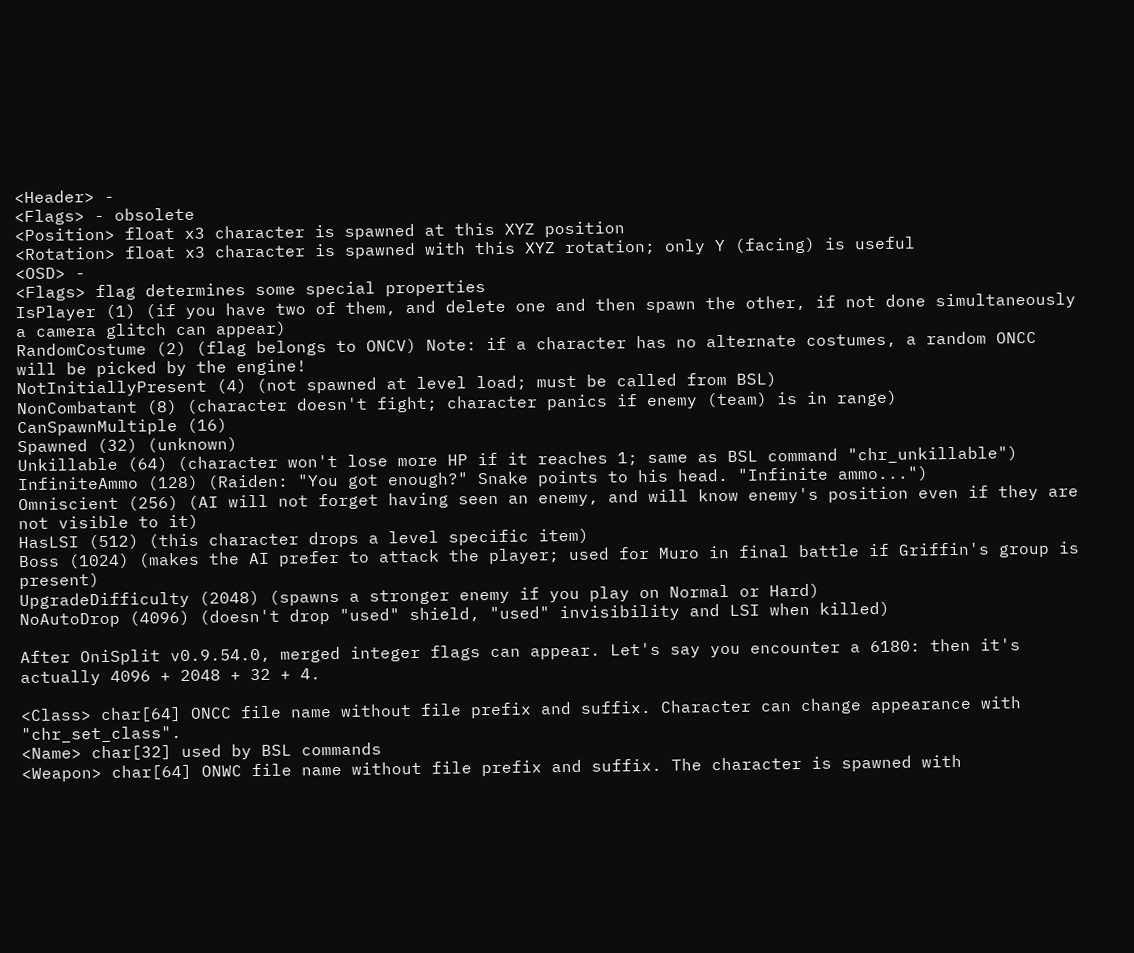<Header> -
<Flags> - obsolete
<Position> float x3 character is spawned at this XYZ position
<Rotation> float x3 character is spawned with this XYZ rotation; only Y (facing) is useful
<OSD> -
<Flags> flag determines some special properties
IsPlayer (1) (if you have two of them, and delete one and then spawn the other, if not done simultaneously a camera glitch can appear)
RandomCostume (2) (flag belongs to ONCV) Note: if a character has no alternate costumes, a random ONCC will be picked by the engine!
NotInitiallyPresent (4) (not spawned at level load; must be called from BSL)
NonCombatant (8) (character doesn't fight; character panics if enemy (team) is in range)
CanSpawnMultiple (16)
Spawned (32) (unknown)
Unkillable (64) (character won't lose more HP if it reaches 1; same as BSL command "chr_unkillable")
InfiniteAmmo (128) (Raiden: "You got enough?" Snake points to his head. "Infinite ammo...")
Omniscient (256) (AI will not forget having seen an enemy, and will know enemy's position even if they are not visible to it)
HasLSI (512) (this character drops a level specific item)
Boss (1024) (makes the AI prefer to attack the player; used for Muro in final battle if Griffin's group is present)
UpgradeDifficulty (2048) (spawns a stronger enemy if you play on Normal or Hard)
NoAutoDrop (4096) (doesn't drop "used" shield, "used" invisibility and LSI when killed)

After OniSplit v0.9.54.0, merged integer flags can appear. Let's say you encounter a 6180: then it's actually 4096 + 2048 + 32 + 4.

<Class> char[64] ONCC file name without file prefix and suffix. Character can change appearance with "chr_set_class".
<Name> char[32] used by BSL commands
<Weapon> char[64] ONWC file name without file prefix and suffix. The character is spawned with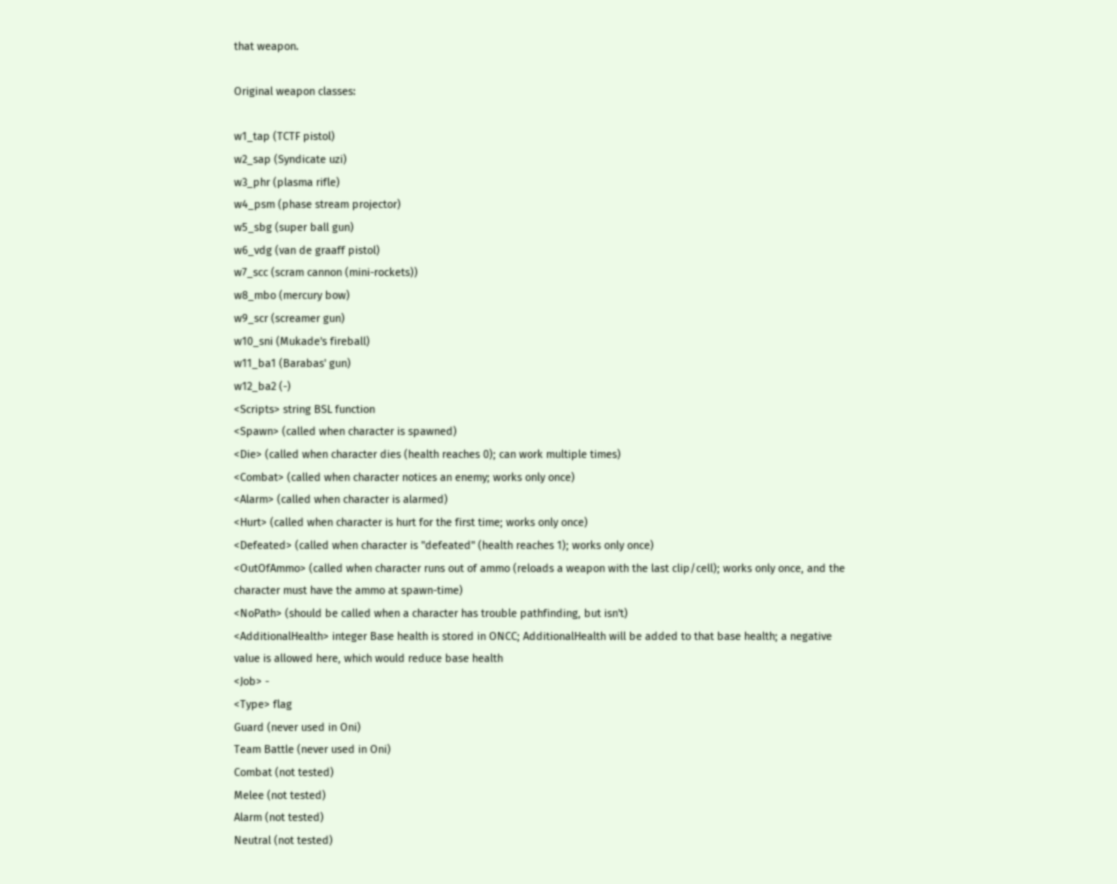that weapon.

Original weapon classes:

w1_tap (TCTF pistol)
w2_sap (Syndicate uzi)
w3_phr (plasma rifle)
w4_psm (phase stream projector)
w5_sbg (super ball gun)
w6_vdg (van de graaff pistol)
w7_scc (scram cannon (mini-rockets))
w8_mbo (mercury bow)
w9_scr (screamer gun)
w10_sni (Mukade's fireball)
w11_ba1 (Barabas' gun)
w12_ba2 (-)
<Scripts> string BSL function
<Spawn> (called when character is spawned)
<Die> (called when character dies (health reaches 0); can work multiple times)
<Combat> (called when character notices an enemy; works only once)
<Alarm> (called when character is alarmed)
<Hurt> (called when character is hurt for the first time; works only once)
<Defeated> (called when character is "defeated" (health reaches 1); works only once)
<OutOfAmmo> (called when character runs out of ammo (reloads a weapon with the last clip/cell); works only once, and the character must have the ammo at spawn-time)
<NoPath> (should be called when a character has trouble pathfinding, but isn't)
<AdditionalHealth> integer Base health is stored in ONCC; AdditionalHealth will be added to that base health; a negative value is allowed here, which would reduce base health
<Job> -
<Type> flag
Guard (never used in Oni)
Team Battle (never used in Oni)
Combat (not tested)
Melee (not tested)
Alarm (not tested)
Neutral (not tested)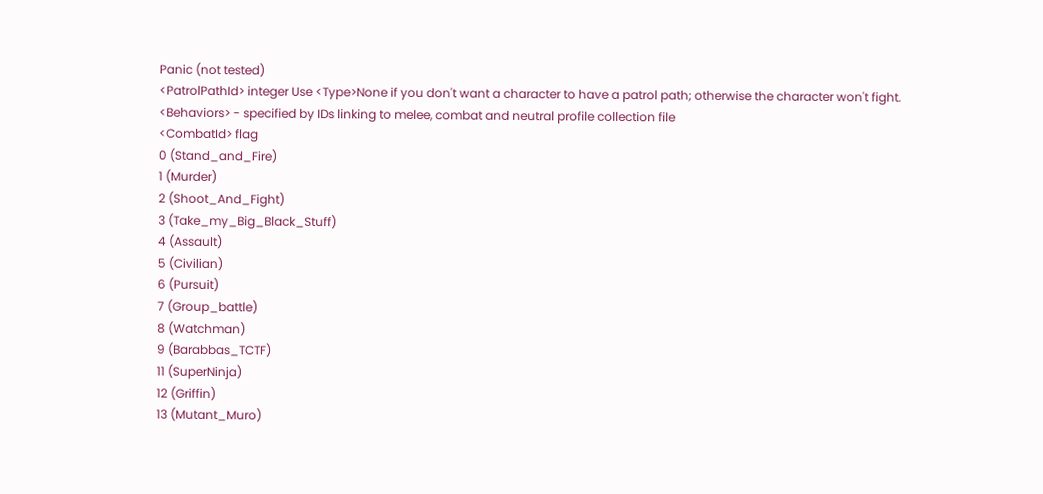Panic (not tested)
<PatrolPathId> integer Use <Type>None if you don't want a character to have a patrol path; otherwise the character won't fight.
<Behaviors> - specified by IDs linking to melee, combat and neutral profile collection file
<CombatId> flag
0 (Stand_and_Fire)
1 (Murder)
2 (Shoot_And_Fight)
3 (Take_my_Big_Black_Stuff)
4 (Assault)
5 (Civilian)
6 (Pursuit)
7 (Group_battle)
8 (Watchman)
9 (Barabbas_TCTF)
11 (SuperNinja)
12 (Griffin)
13 (Mutant_Muro)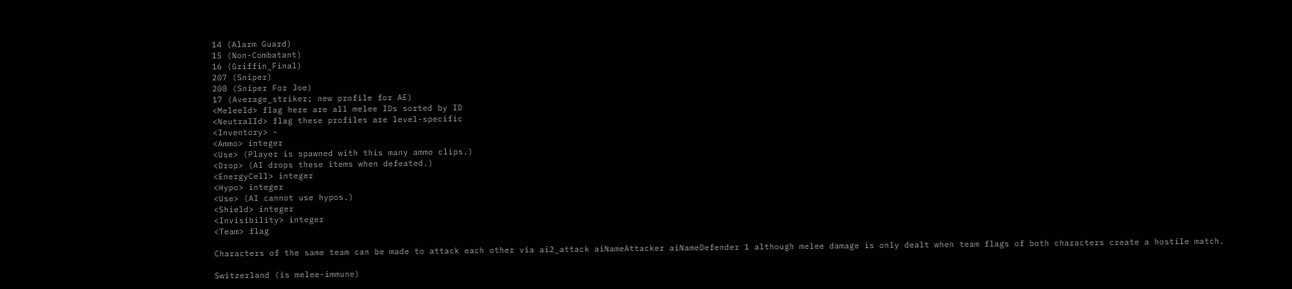14 (Alarm Guard)
15 (Non-Combatant)
16 (Griffin_Final)
207 (Sniper)
208 (Sniper For Joe)
17 (Average_striker; new profile for AE)
<MeleeId> flag here are all melee IDs sorted by ID
<NeutralId> flag these profiles are level-specific
<Inventory> -
<Ammo> integer
<Use> (Player is spawned with this many ammo clips.)
<Drop> (AI drops these items when defeated.)
<EnergyCell> integer
<Hypo> integer
<Use> (AI cannot use hypos.)
<Shield> integer
<Invisibility> integer
<Team> flag

Characters of the same team can be made to attack each other via ai2_attack aiNameAttacker aiNameDefender 1 although melee damage is only dealt when team flags of both characters create a hostile match.

Switzerland (is melee-immune)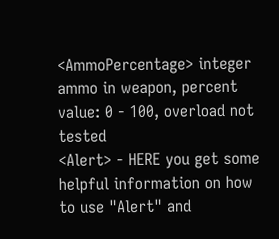<AmmoPercentage> integer ammo in weapon, percent value: 0 - 100, overload not tested
<Alert> - HERE you get some helpful information on how to use "Alert" and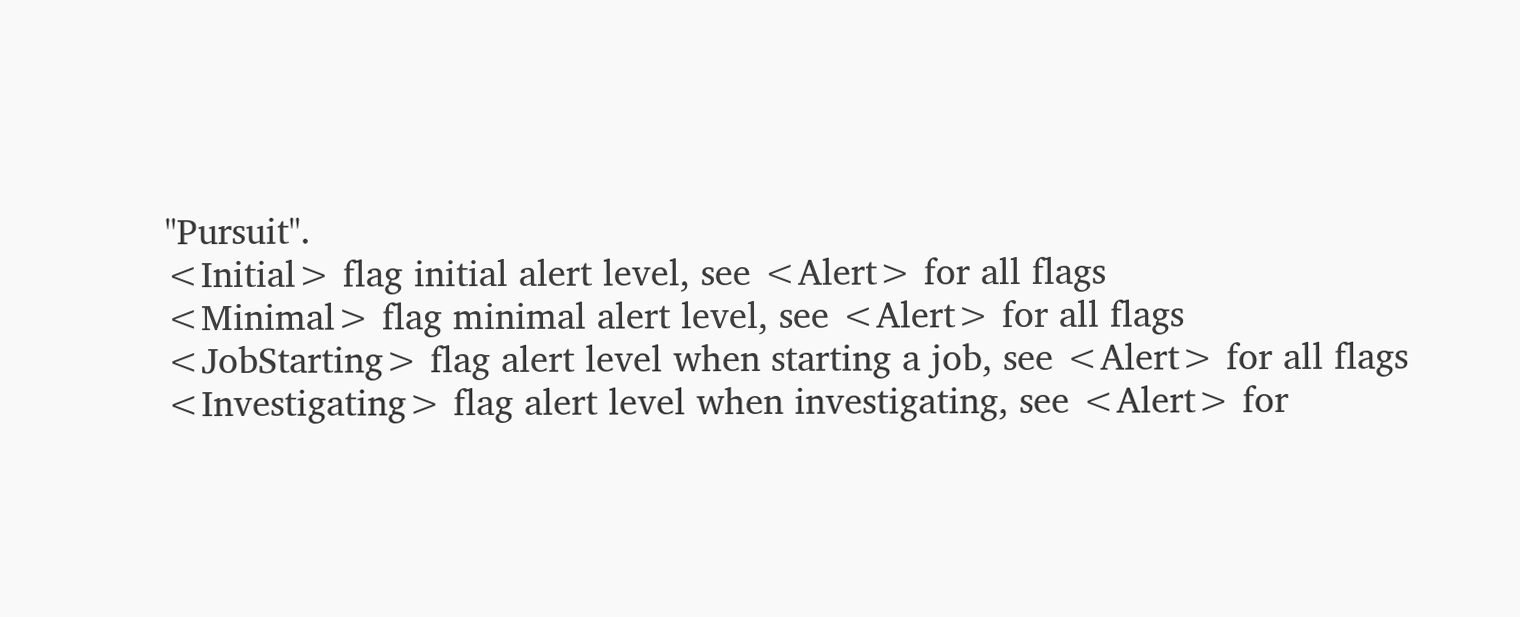"Pursuit".
<Initial> flag initial alert level, see <Alert> for all flags
<Minimal> flag minimal alert level, see <Alert> for all flags
<JobStarting> flag alert level when starting a job, see <Alert> for all flags
<Investigating> flag alert level when investigating, see <Alert> for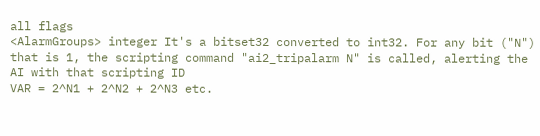all flags
<AlarmGroups> integer It's a bitset32 converted to int32. For any bit ("N") that is 1, the scripting command "ai2_tripalarm N" is called, alerting the AI with that scripting ID
VAR = 2^N1 + 2^N2 + 2^N3 etc.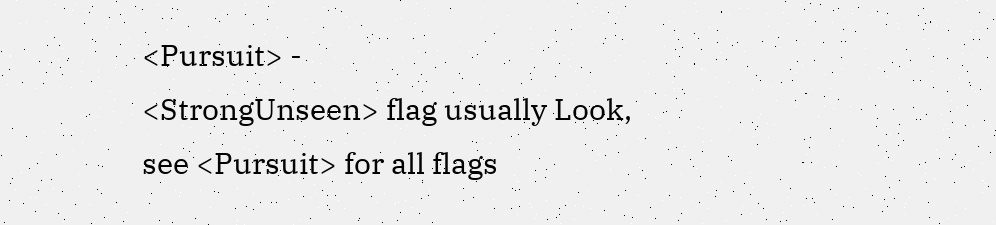<Pursuit> -
<StrongUnseen> flag usually Look, see <Pursuit> for all flags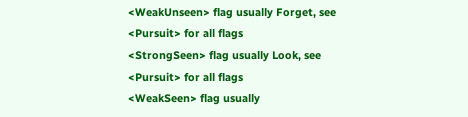<WeakUnseen> flag usually Forget, see <Pursuit> for all flags
<StrongSeen> flag usually Look, see <Pursuit> for all flags
<WeakSeen> flag usually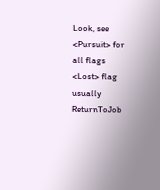Look, see <Pursuit> for all flags
<Lost> flag usually ReturnToJob